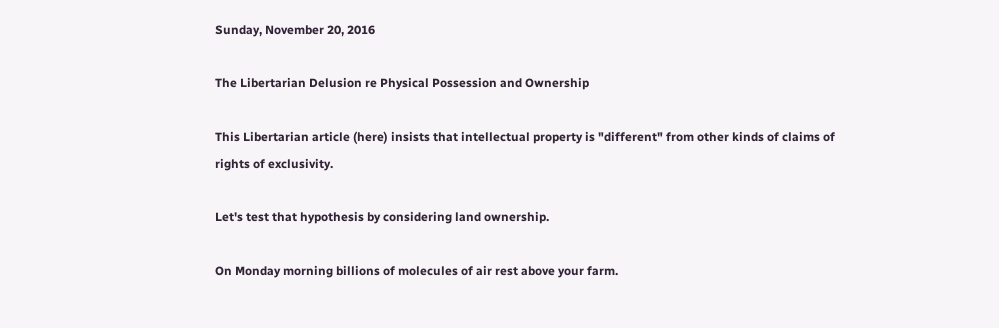Sunday, November 20, 2016

The Libertarian Delusion re Physical Possession and Ownership

This Libertarian article (here) insists that intellectual property is "different" from other kinds of claims of rights of exclusivity.

Let's test that hypothesis by considering land ownership.

On Monday morning billions of molecules of air rest above your farm.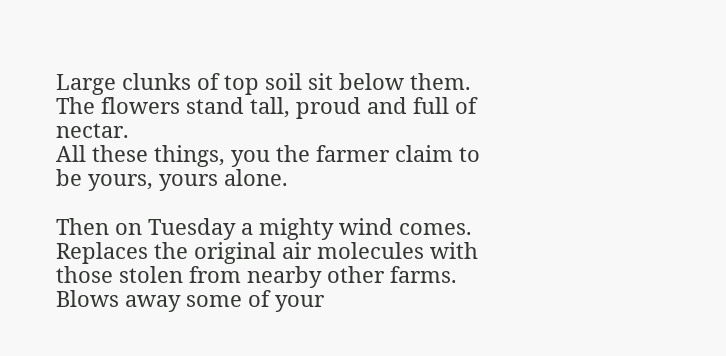Large clunks of top soil sit below them.
The flowers stand tall, proud and full of nectar.
All these things, you the farmer claim to be yours, yours alone.

Then on Tuesday a mighty wind comes.
Replaces the original air molecules with those stolen from nearby other farms.
Blows away some of your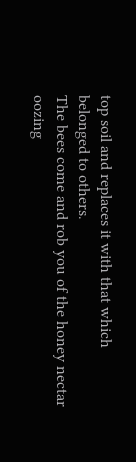top soil and replaces it with that which belonged to others.
The bees come and rob you of the honey nectar oozing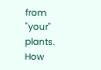from "your" plants.
How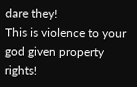dare they!
This is violence to your god given property rights!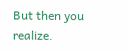But then you realize.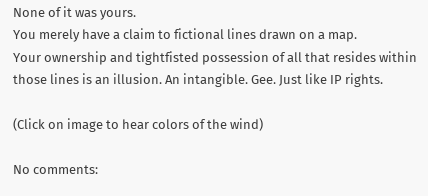None of it was yours.
You merely have a claim to fictional lines drawn on a map.
Your ownership and tightfisted possession of all that resides within those lines is an illusion. An intangible. Gee. Just like IP rights.

(Click on image to hear colors of the wind)

No comments: